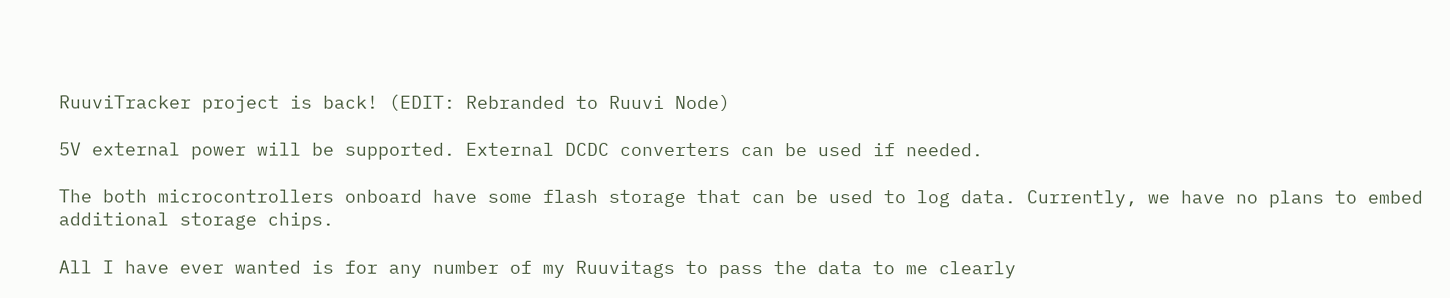RuuviTracker project is back! (EDIT: Rebranded to Ruuvi Node)

5V external power will be supported. External DCDC converters can be used if needed.

The both microcontrollers onboard have some flash storage that can be used to log data. Currently, we have no plans to embed additional storage chips.

All I have ever wanted is for any number of my Ruuvitags to pass the data to me clearly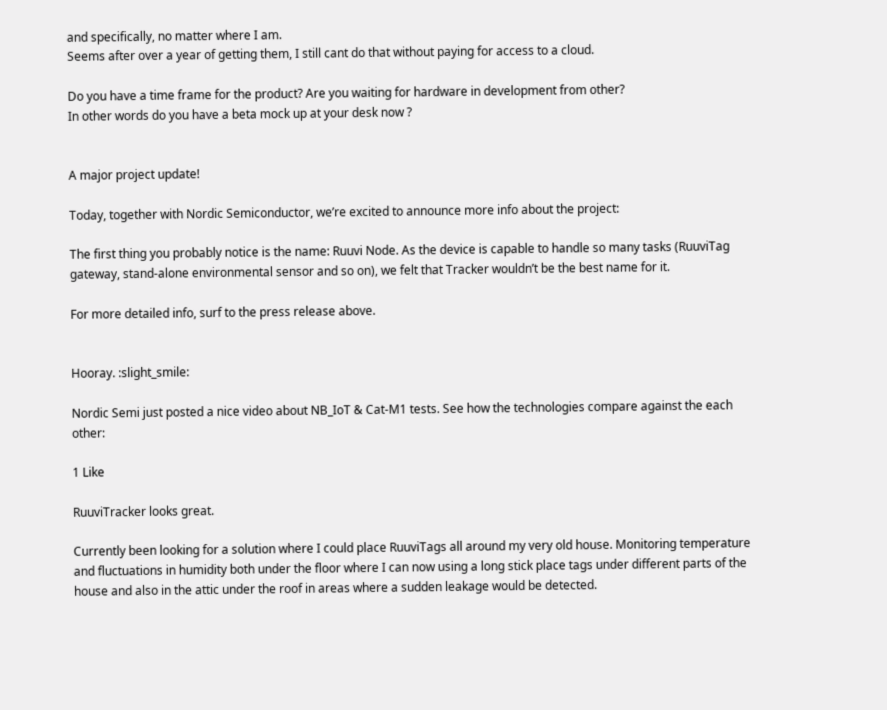and specifically, no matter where I am.
Seems after over a year of getting them, I still cant do that without paying for access to a cloud.

Do you have a time frame for the product? Are you waiting for hardware in development from other?
In other words do you have a beta mock up at your desk now ?


A major project update!

Today, together with Nordic Semiconductor, we’re excited to announce more info about the project:

The first thing you probably notice is the name: Ruuvi Node. As the device is capable to handle so many tasks (RuuviTag gateway, stand-alone environmental sensor and so on), we felt that Tracker wouldn’t be the best name for it.

For more detailed info, surf to the press release above.


Hooray. :slight_smile:

Nordic Semi just posted a nice video about NB_IoT & Cat-M1 tests. See how the technologies compare against the each other:

1 Like

RuuviTracker looks great.

Currently been looking for a solution where I could place RuuviTags all around my very old house. Monitoring temperature and fluctuations in humidity both under the floor where I can now using a long stick place tags under different parts of the house and also in the attic under the roof in areas where a sudden leakage would be detected.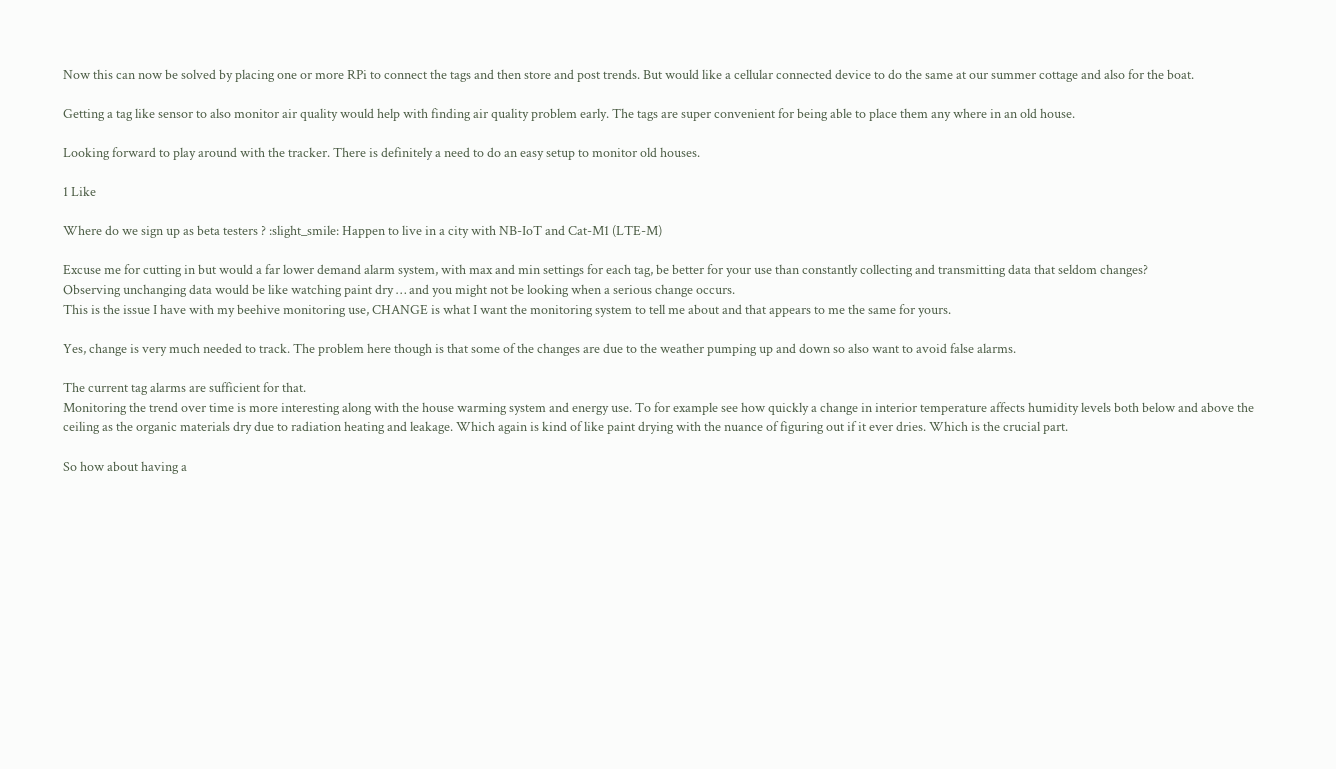Now this can now be solved by placing one or more RPi to connect the tags and then store and post trends. But would like a cellular connected device to do the same at our summer cottage and also for the boat.

Getting a tag like sensor to also monitor air quality would help with finding air quality problem early. The tags are super convenient for being able to place them any where in an old house.

Looking forward to play around with the tracker. There is definitely a need to do an easy setup to monitor old houses.

1 Like

Where do we sign up as beta testers ? :slight_smile: Happen to live in a city with NB-IoT and Cat-M1 (LTE-M)

Excuse me for cutting in but would a far lower demand alarm system, with max and min settings for each tag, be better for your use than constantly collecting and transmitting data that seldom changes?
Observing unchanging data would be like watching paint dry … and you might not be looking when a serious change occurs.
This is the issue I have with my beehive monitoring use, CHANGE is what I want the monitoring system to tell me about and that appears to me the same for yours.

Yes, change is very much needed to track. The problem here though is that some of the changes are due to the weather pumping up and down so also want to avoid false alarms.

The current tag alarms are sufficient for that.
Monitoring the trend over time is more interesting along with the house warming system and energy use. To for example see how quickly a change in interior temperature affects humidity levels both below and above the ceiling as the organic materials dry due to radiation heating and leakage. Which again is kind of like paint drying with the nuance of figuring out if it ever dries. Which is the crucial part.

So how about having a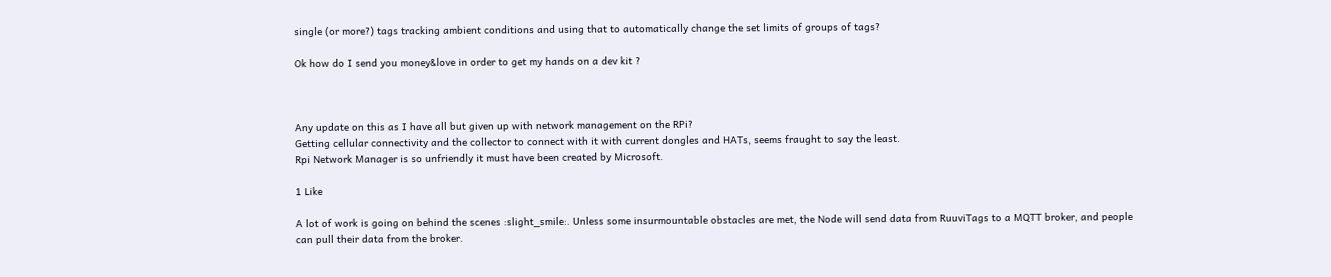single (or more?) tags tracking ambient conditions and using that to automatically change the set limits of groups of tags?

Ok how do I send you money&love in order to get my hands on a dev kit ?



Any update on this as I have all but given up with network management on the RPi?
Getting cellular connectivity and the collector to connect with it with current dongles and HATs, seems fraught to say the least.
Rpi Network Manager is so unfriendly it must have been created by Microsoft.

1 Like

A lot of work is going on behind the scenes :slight_smile:. Unless some insurmountable obstacles are met, the Node will send data from RuuviTags to a MQTT broker, and people can pull their data from the broker.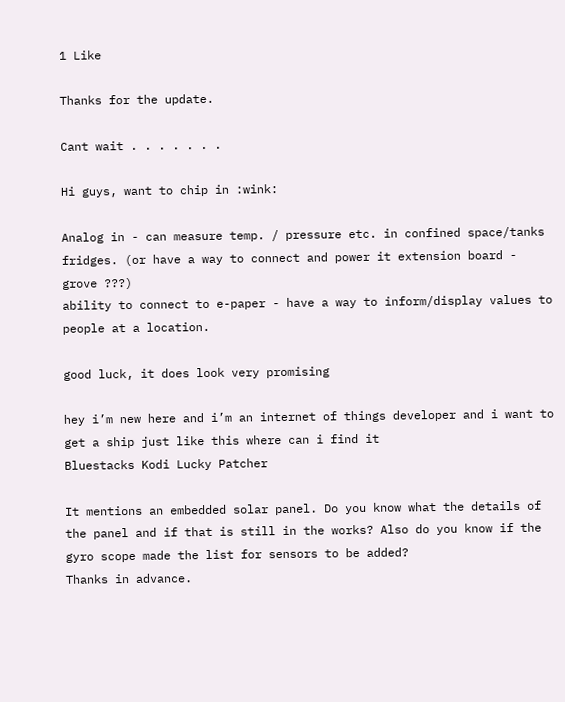1 Like

Thanks for the update.

Cant wait . . . . . . .

Hi guys, want to chip in :wink:

Analog in - can measure temp. / pressure etc. in confined space/tanks fridges. (or have a way to connect and power it extension board - grove ???)
ability to connect to e-paper - have a way to inform/display values to people at a location.

good luck, it does look very promising

hey i’m new here and i’m an internet of things developer and i want to get a ship just like this where can i find it
Bluestacks Kodi Lucky Patcher

It mentions an embedded solar panel. Do you know what the details of the panel and if that is still in the works? Also do you know if the gyro scope made the list for sensors to be added?
Thanks in advance.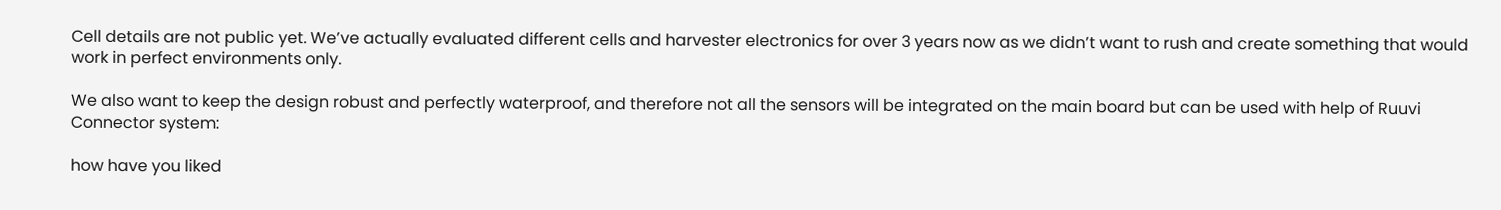Cell details are not public yet. We’ve actually evaluated different cells and harvester electronics for over 3 years now as we didn’t want to rush and create something that would work in perfect environments only.

We also want to keep the design robust and perfectly waterproof, and therefore not all the sensors will be integrated on the main board but can be used with help of Ruuvi Connector system:

how have you liked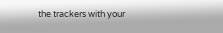the trackers with your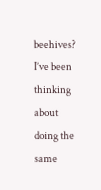beehives? I’ve been thinking about doing the same